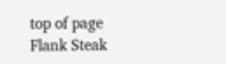top of page
Flank Steak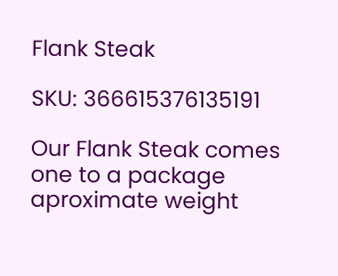Flank Steak

SKU: 366615376135191

Our Flank Steak comes one to a package aproximate weight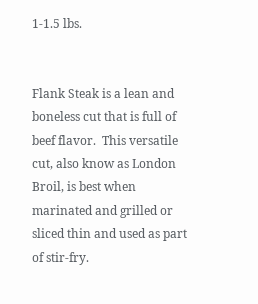1-1.5 lbs.


Flank Steak is a lean and boneless cut that is full of beef flavor.  This versatile cut, also know as London Broil, is best when marinated and grilled or sliced thin and used as part of stir-fry.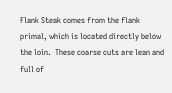Flank Steak comes from the flank primal, which is located directly below the loin.  These coarse cuts are lean and full of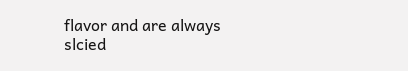flavor and are always slcied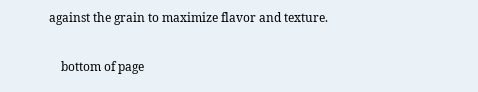against the grain to maximize flavor and texture.

    bottom of page